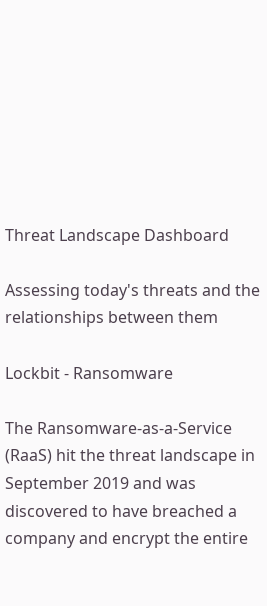Threat Landscape Dashboard

Assessing today's threats and the relationships between them

Lockbit - Ransomware

The Ransomware-as-a-Service (RaaS) hit the threat landscape in September 2019 and was discovered to have breached a company and encrypt the entire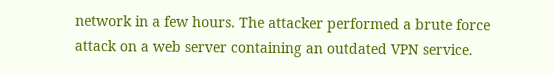network in a few hours. The attacker performed a brute force attack on a web server containing an outdated VPN service.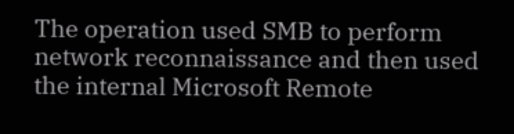The operation used SMB to perform network reconnaissance and then used the internal Microsoft Remote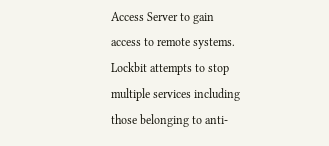Access Server to gain access to remote systems. Lockbit attempts to stop multiple services including those belonging to anti-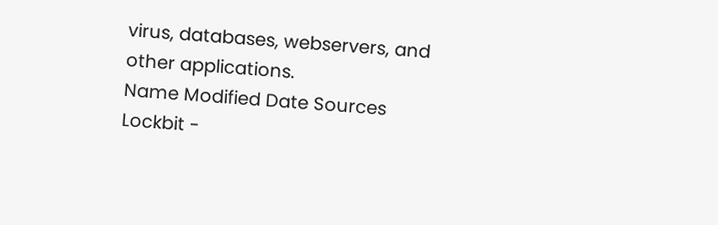virus, databases, webservers, and other applications.
Name Modified Date Sources
Lockbit -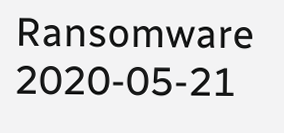Ransomware 2020-05-21